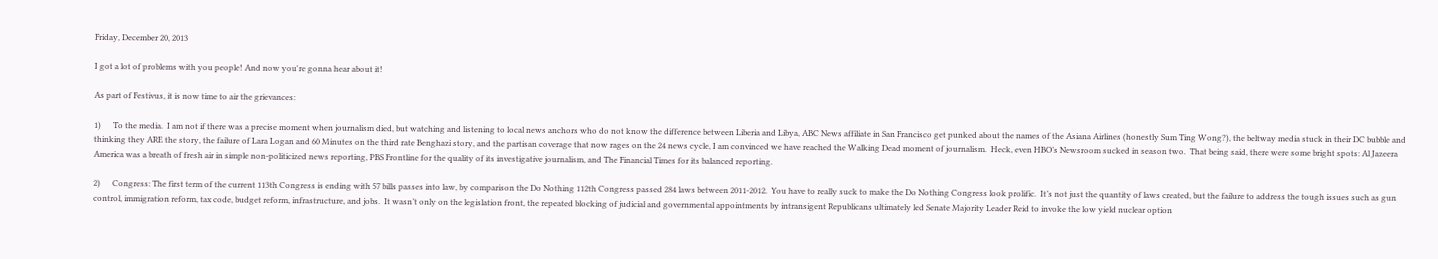Friday, December 20, 2013

I got a lot of problems with you people! And now you're gonna hear about it!

As part of Festivus, it is now time to air the grievances:

1)      To the media.  I am not if there was a precise moment when journalism died, but watching and listening to local news anchors who do not know the difference between Liberia and Libya, ABC News affiliate in San Francisco get punked about the names of the Asiana Airlines (honestly Sum Ting Wong?), the beltway media stuck in their DC bubble and thinking they ARE the story, the failure of Lara Logan and 60 Minutes on the third rate Benghazi story, and the partisan coverage that now rages on the 24 news cycle, I am convinced we have reached the Walking Dead moment of journalism.  Heck, even HBO’s Newsroom sucked in season two.  That being said, there were some bright spots: Al Jazeera America was a breath of fresh air in simple non-politicized news reporting, PBS Frontline for the quality of its investigative journalism, and The Financial Times for its balanced reporting.

2)      Congress: The first term of the current 113th Congress is ending with 57 bills passes into law, by comparison the Do Nothing 112th Congress passed 284 laws between 2011-2012.  You have to really suck to make the Do Nothing Congress look prolific.  It’s not just the quantity of laws created, but the failure to address the tough issues such as gun control, immigration reform, tax code, budget reform, infrastructure, and jobs.  It wasn’t only on the legislation front, the repeated blocking of judicial and governmental appointments by intransigent Republicans ultimately led Senate Majority Leader Reid to invoke the low yield nuclear option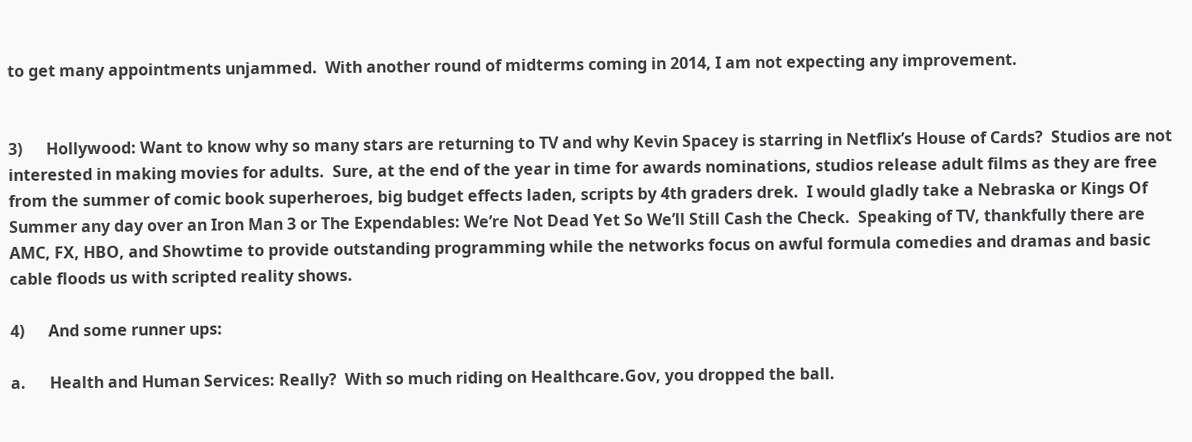to get many appointments unjammed.  With another round of midterms coming in 2014, I am not expecting any improvement.


3)      Hollywood: Want to know why so many stars are returning to TV and why Kevin Spacey is starring in Netflix’s House of Cards?  Studios are not interested in making movies for adults.  Sure, at the end of the year in time for awards nominations, studios release adult films as they are free from the summer of comic book superheroes, big budget effects laden, scripts by 4th graders drek.  I would gladly take a Nebraska or Kings Of Summer any day over an Iron Man 3 or The Expendables: We’re Not Dead Yet So We’ll Still Cash the Check.  Speaking of TV, thankfully there are AMC, FX, HBO, and Showtime to provide outstanding programming while the networks focus on awful formula comedies and dramas and basic cable floods us with scripted reality shows.

4)      And some runner ups:

a.      Health and Human Services: Really?  With so much riding on Healthcare.Gov, you dropped the ball.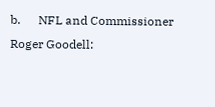b.      NFL and Commissioner Roger Goodell: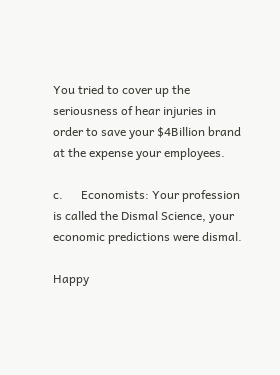You tried to cover up the seriousness of hear injuries in order to save your $4Billion brand at the expense your employees.

c.      Economists: Your profession is called the Dismal Science, your economic predictions were dismal.

Happy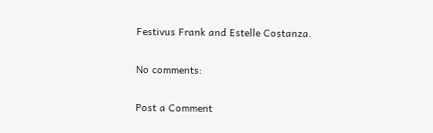Festivus Frank and Estelle Costanza.

No comments:

Post a Comment